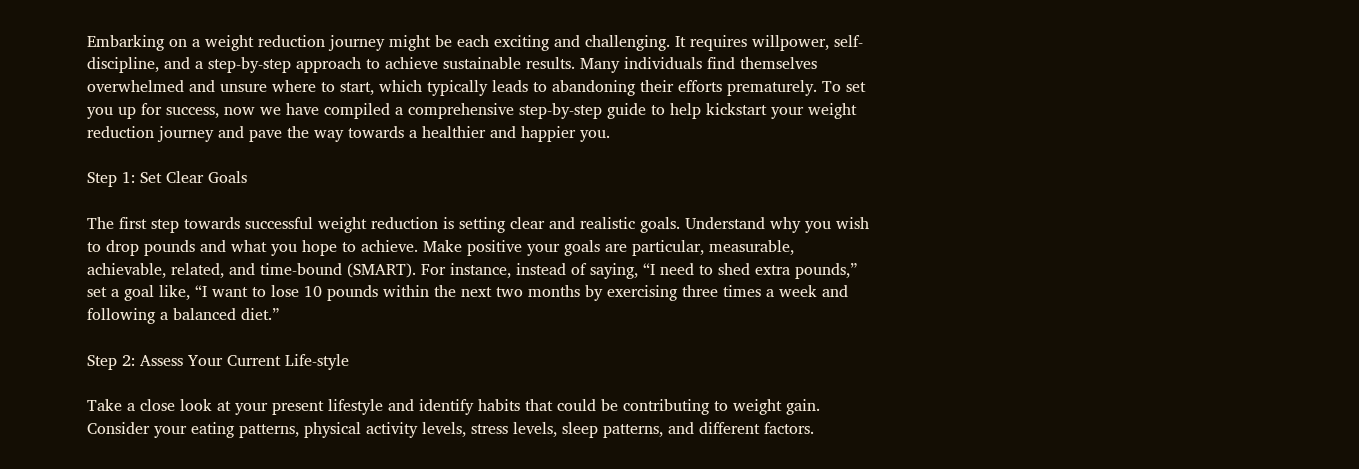Embarking on a weight reduction journey might be each exciting and challenging. It requires willpower, self-discipline, and a step-by-step approach to achieve sustainable results. Many individuals find themselves overwhelmed and unsure where to start, which typically leads to abandoning their efforts prematurely. To set you up for success, now we have compiled a comprehensive step-by-step guide to help kickstart your weight reduction journey and pave the way towards a healthier and happier you.

Step 1: Set Clear Goals

The first step towards successful weight reduction is setting clear and realistic goals. Understand why you wish to drop pounds and what you hope to achieve. Make positive your goals are particular, measurable, achievable, related, and time-bound (SMART). For instance, instead of saying, “I need to shed extra pounds,” set a goal like, “I want to lose 10 pounds within the next two months by exercising three times a week and following a balanced diet.”

Step 2: Assess Your Current Life-style

Take a close look at your present lifestyle and identify habits that could be contributing to weight gain. Consider your eating patterns, physical activity levels, stress levels, sleep patterns, and different factors.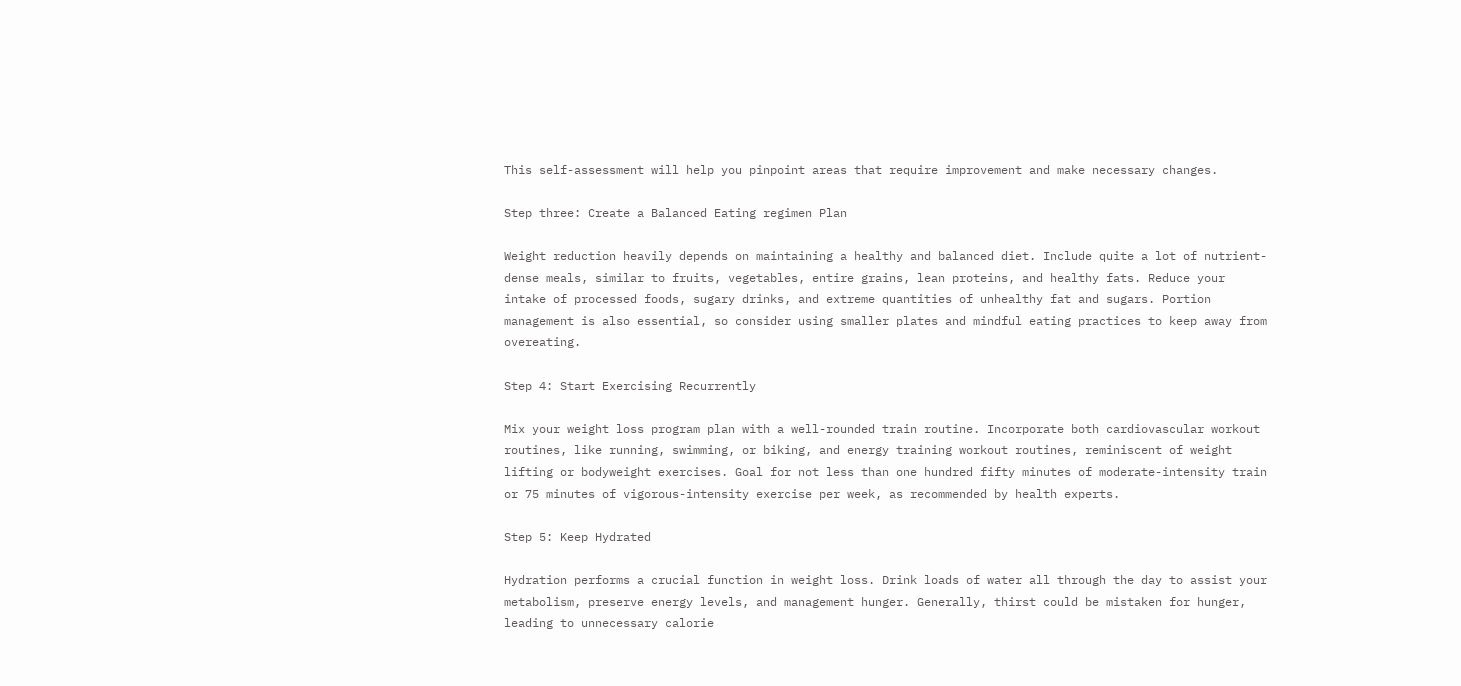This self-assessment will help you pinpoint areas that require improvement and make necessary changes.

Step three: Create a Balanced Eating regimen Plan

Weight reduction heavily depends on maintaining a healthy and balanced diet. Include quite a lot of nutrient-dense meals, similar to fruits, vegetables, entire grains, lean proteins, and healthy fats. Reduce your intake of processed foods, sugary drinks, and extreme quantities of unhealthy fat and sugars. Portion management is also essential, so consider using smaller plates and mindful eating practices to keep away from overeating.

Step 4: Start Exercising Recurrently

Mix your weight loss program plan with a well-rounded train routine. Incorporate both cardiovascular workout routines, like running, swimming, or biking, and energy training workout routines, reminiscent of weight lifting or bodyweight exercises. Goal for not less than one hundred fifty minutes of moderate-intensity train or 75 minutes of vigorous-intensity exercise per week, as recommended by health experts.

Step 5: Keep Hydrated

Hydration performs a crucial function in weight loss. Drink loads of water all through the day to assist your metabolism, preserve energy levels, and management hunger. Generally, thirst could be mistaken for hunger, leading to unnecessary calorie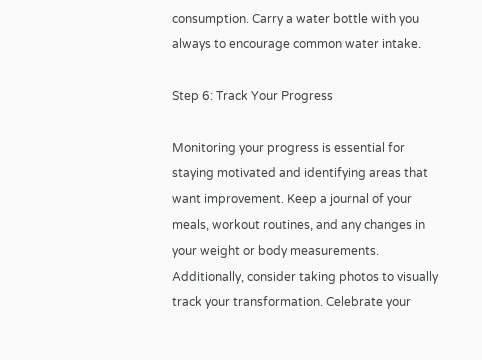consumption. Carry a water bottle with you always to encourage common water intake.

Step 6: Track Your Progress

Monitoring your progress is essential for staying motivated and identifying areas that want improvement. Keep a journal of your meals, workout routines, and any changes in your weight or body measurements. Additionally, consider taking photos to visually track your transformation. Celebrate your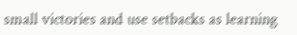small victories and use setbacks as learning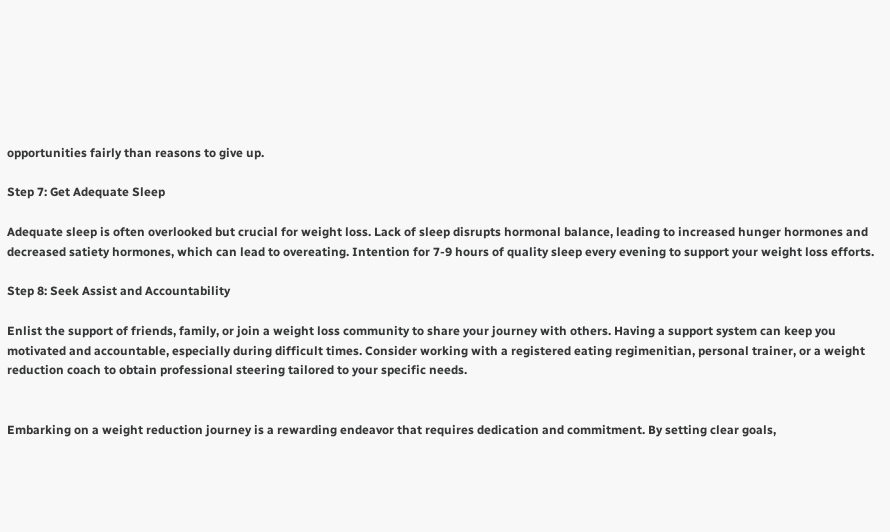opportunities fairly than reasons to give up.

Step 7: Get Adequate Sleep

Adequate sleep is often overlooked but crucial for weight loss. Lack of sleep disrupts hormonal balance, leading to increased hunger hormones and decreased satiety hormones, which can lead to overeating. Intention for 7-9 hours of quality sleep every evening to support your weight loss efforts.

Step 8: Seek Assist and Accountability

Enlist the support of friends, family, or join a weight loss community to share your journey with others. Having a support system can keep you motivated and accountable, especially during difficult times. Consider working with a registered eating regimenitian, personal trainer, or a weight reduction coach to obtain professional steering tailored to your specific needs.


Embarking on a weight reduction journey is a rewarding endeavor that requires dedication and commitment. By setting clear goals,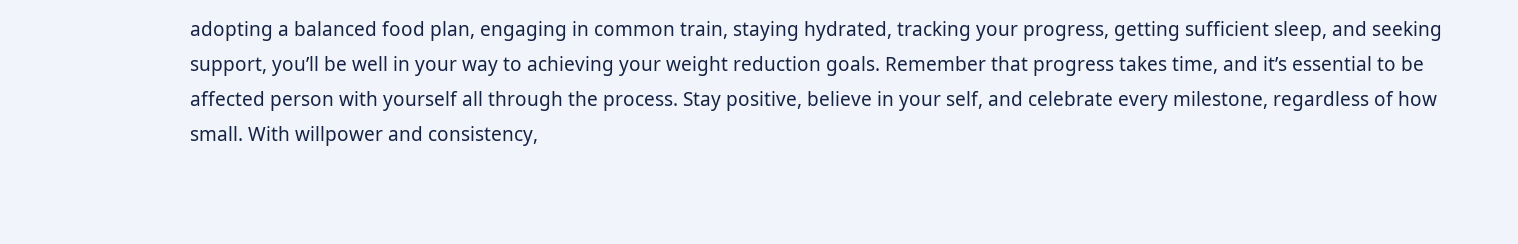adopting a balanced food plan, engaging in common train, staying hydrated, tracking your progress, getting sufficient sleep, and seeking support, you’ll be well in your way to achieving your weight reduction goals. Remember that progress takes time, and it’s essential to be affected person with yourself all through the process. Stay positive, believe in your self, and celebrate every milestone, regardless of how small. With willpower and consistency,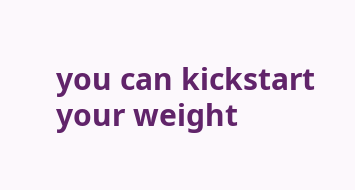you can kickstart your weight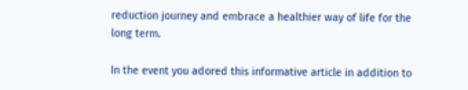reduction journey and embrace a healthier way of life for the long term.

In the event you adored this informative article in addition to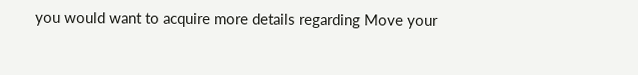you would want to acquire more details regarding Move your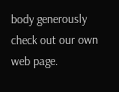body generously check out our own web page.